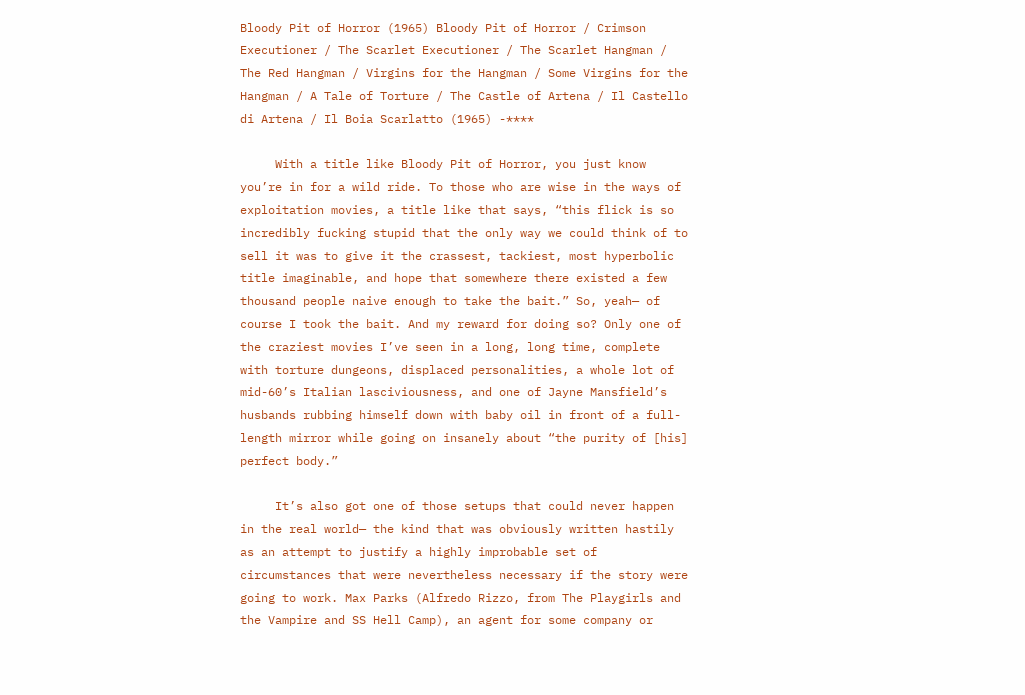Bloody Pit of Horror (1965) Bloody Pit of Horror / Crimson Executioner / The Scarlet Executioner / The Scarlet Hangman / The Red Hangman / Virgins for the Hangman / Some Virgins for the Hangman / A Tale of Torture / The Castle of Artena / Il Castello di Artena / Il Boia Scarlatto (1965) -****

     With a title like Bloody Pit of Horror, you just know you’re in for a wild ride. To those who are wise in the ways of exploitation movies, a title like that says, “this flick is so incredibly fucking stupid that the only way we could think of to sell it was to give it the crassest, tackiest, most hyperbolic title imaginable, and hope that somewhere there existed a few thousand people naive enough to take the bait.” So, yeah— of course I took the bait. And my reward for doing so? Only one of the craziest movies I’ve seen in a long, long time, complete with torture dungeons, displaced personalities, a whole lot of mid-60’s Italian lasciviousness, and one of Jayne Mansfield’s husbands rubbing himself down with baby oil in front of a full-length mirror while going on insanely about “the purity of [his] perfect body.”

     It’s also got one of those setups that could never happen in the real world— the kind that was obviously written hastily as an attempt to justify a highly improbable set of circumstances that were nevertheless necessary if the story were going to work. Max Parks (Alfredo Rizzo, from The Playgirls and the Vampire and SS Hell Camp), an agent for some company or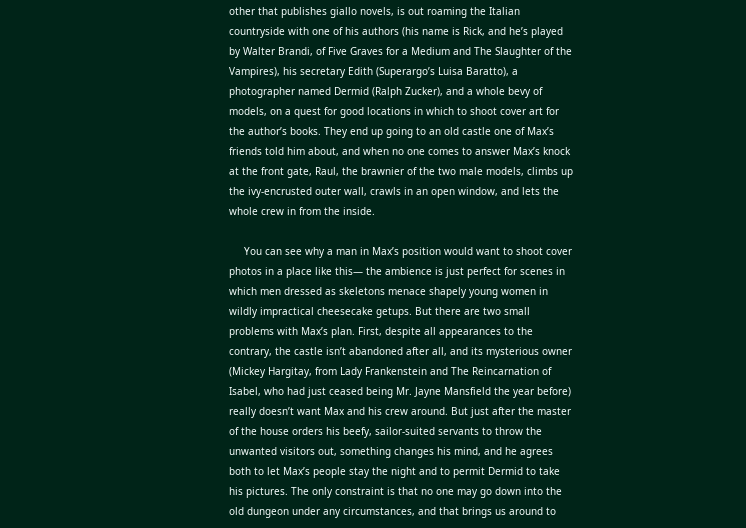other that publishes giallo novels, is out roaming the Italian countryside with one of his authors (his name is Rick, and he’s played by Walter Brandi, of Five Graves for a Medium and The Slaughter of the Vampires), his secretary Edith (Superargo’s Luisa Baratto), a photographer named Dermid (Ralph Zucker), and a whole bevy of models, on a quest for good locations in which to shoot cover art for the author’s books. They end up going to an old castle one of Max’s friends told him about, and when no one comes to answer Max’s knock at the front gate, Raul, the brawnier of the two male models, climbs up the ivy-encrusted outer wall, crawls in an open window, and lets the whole crew in from the inside.

     You can see why a man in Max’s position would want to shoot cover photos in a place like this— the ambience is just perfect for scenes in which men dressed as skeletons menace shapely young women in wildly impractical cheesecake getups. But there are two small problems with Max’s plan. First, despite all appearances to the contrary, the castle isn’t abandoned after all, and its mysterious owner (Mickey Hargitay, from Lady Frankenstein and The Reincarnation of Isabel, who had just ceased being Mr. Jayne Mansfield the year before) really doesn’t want Max and his crew around. But just after the master of the house orders his beefy, sailor-suited servants to throw the unwanted visitors out, something changes his mind, and he agrees both to let Max’s people stay the night and to permit Dermid to take his pictures. The only constraint is that no one may go down into the old dungeon under any circumstances, and that brings us around to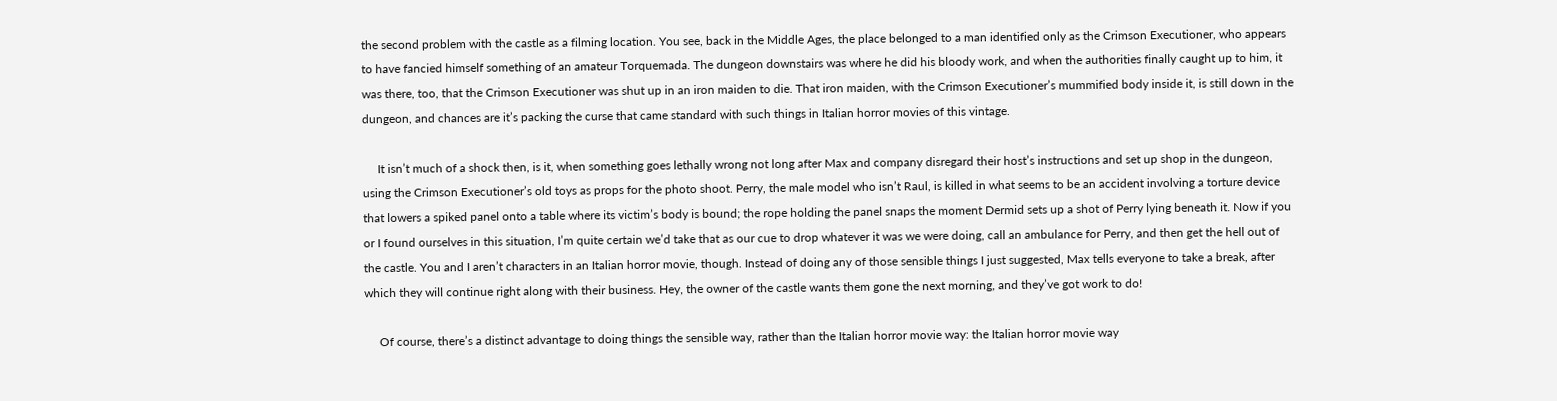the second problem with the castle as a filming location. You see, back in the Middle Ages, the place belonged to a man identified only as the Crimson Executioner, who appears to have fancied himself something of an amateur Torquemada. The dungeon downstairs was where he did his bloody work, and when the authorities finally caught up to him, it was there, too, that the Crimson Executioner was shut up in an iron maiden to die. That iron maiden, with the Crimson Executioner’s mummified body inside it, is still down in the dungeon, and chances are it’s packing the curse that came standard with such things in Italian horror movies of this vintage.

     It isn’t much of a shock then, is it, when something goes lethally wrong not long after Max and company disregard their host’s instructions and set up shop in the dungeon, using the Crimson Executioner’s old toys as props for the photo shoot. Perry, the male model who isn’t Raul, is killed in what seems to be an accident involving a torture device that lowers a spiked panel onto a table where its victim’s body is bound; the rope holding the panel snaps the moment Dermid sets up a shot of Perry lying beneath it. Now if you or I found ourselves in this situation, I’m quite certain we’d take that as our cue to drop whatever it was we were doing, call an ambulance for Perry, and then get the hell out of the castle. You and I aren’t characters in an Italian horror movie, though. Instead of doing any of those sensible things I just suggested, Max tells everyone to take a break, after which they will continue right along with their business. Hey, the owner of the castle wants them gone the next morning, and they’ve got work to do!

     Of course, there’s a distinct advantage to doing things the sensible way, rather than the Italian horror movie way: the Italian horror movie way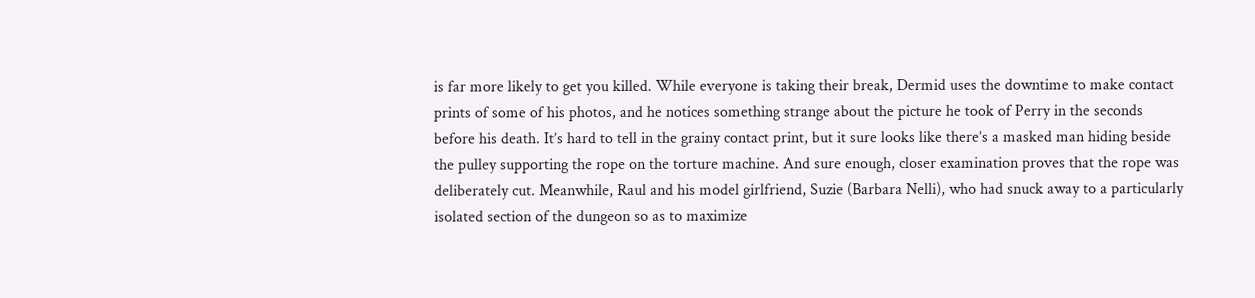is far more likely to get you killed. While everyone is taking their break, Dermid uses the downtime to make contact prints of some of his photos, and he notices something strange about the picture he took of Perry in the seconds before his death. It’s hard to tell in the grainy contact print, but it sure looks like there’s a masked man hiding beside the pulley supporting the rope on the torture machine. And sure enough, closer examination proves that the rope was deliberately cut. Meanwhile, Raul and his model girlfriend, Suzie (Barbara Nelli), who had snuck away to a particularly isolated section of the dungeon so as to maximize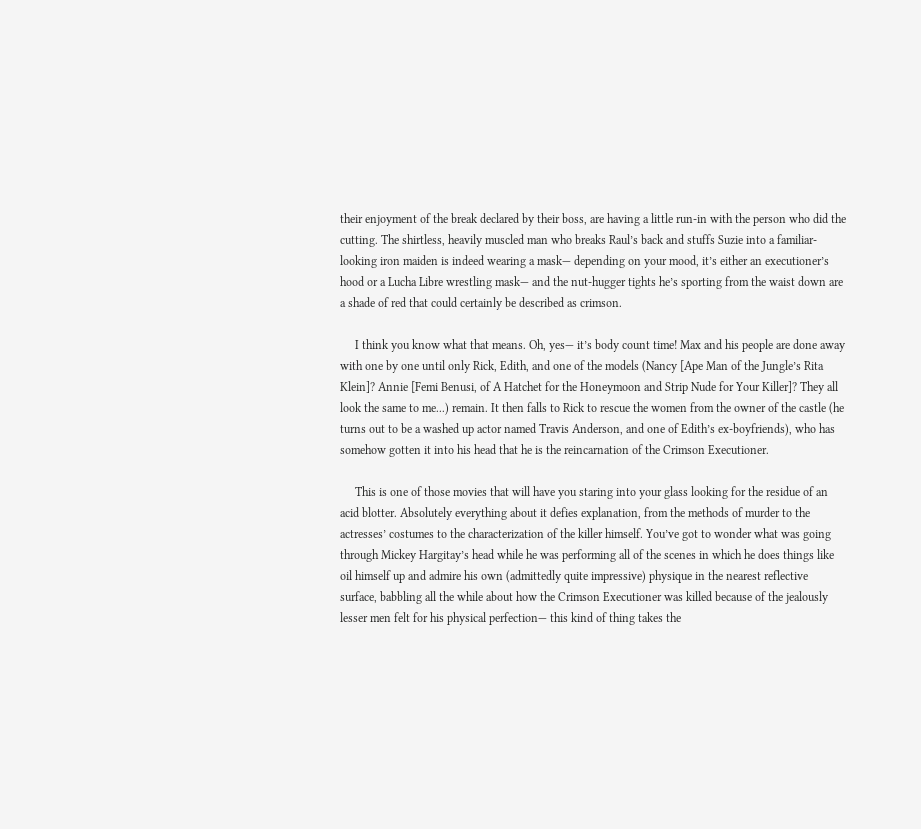their enjoyment of the break declared by their boss, are having a little run-in with the person who did the cutting. The shirtless, heavily muscled man who breaks Raul’s back and stuffs Suzie into a familiar-looking iron maiden is indeed wearing a mask— depending on your mood, it’s either an executioner’s hood or a Lucha Libre wrestling mask— and the nut-hugger tights he’s sporting from the waist down are a shade of red that could certainly be described as crimson.

     I think you know what that means. Oh, yes— it’s body count time! Max and his people are done away with one by one until only Rick, Edith, and one of the models (Nancy [Ape Man of the Jungle’s Rita Klein]? Annie [Femi Benusi, of A Hatchet for the Honeymoon and Strip Nude for Your Killer]? They all look the same to me...) remain. It then falls to Rick to rescue the women from the owner of the castle (he turns out to be a washed up actor named Travis Anderson, and one of Edith’s ex-boyfriends), who has somehow gotten it into his head that he is the reincarnation of the Crimson Executioner.

     This is one of those movies that will have you staring into your glass looking for the residue of an acid blotter. Absolutely everything about it defies explanation, from the methods of murder to the actresses’ costumes to the characterization of the killer himself. You’ve got to wonder what was going through Mickey Hargitay’s head while he was performing all of the scenes in which he does things like oil himself up and admire his own (admittedly quite impressive) physique in the nearest reflective surface, babbling all the while about how the Crimson Executioner was killed because of the jealously lesser men felt for his physical perfection— this kind of thing takes the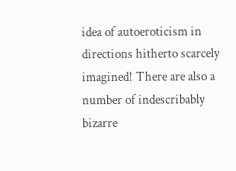idea of autoeroticism in directions hitherto scarcely imagined! There are also a number of indescribably bizarre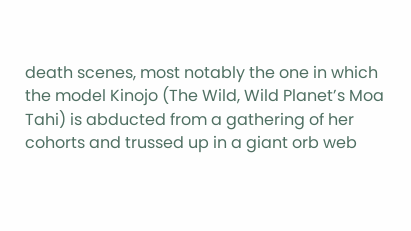death scenes, most notably the one in which the model Kinojo (The Wild, Wild Planet’s Moa Tahi) is abducted from a gathering of her cohorts and trussed up in a giant orb web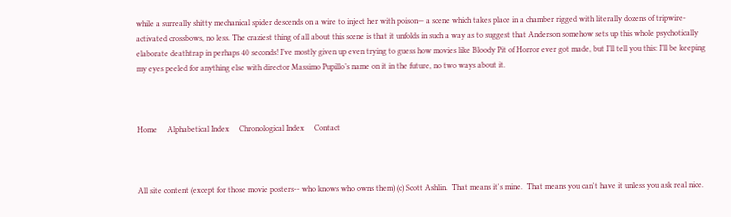while a surreally shitty mechanical spider descends on a wire to inject her with poison— a scene which takes place in a chamber rigged with literally dozens of tripwire-activated crossbows, no less. The craziest thing of all about this scene is that it unfolds in such a way as to suggest that Anderson somehow sets up this whole psychotically elaborate deathtrap in perhaps 40 seconds! I’ve mostly given up even trying to guess how movies like Bloody Pit of Horror ever got made, but I’ll tell you this: I’ll be keeping my eyes peeled for anything else with director Massimo Pupillo’s name on it in the future, no two ways about it.



Home     Alphabetical Index     Chronological Index     Contact



All site content (except for those movie posters-- who knows who owns them) (c) Scott Ashlin.  That means it's mine.  That means you can't have it unless you ask real nice.